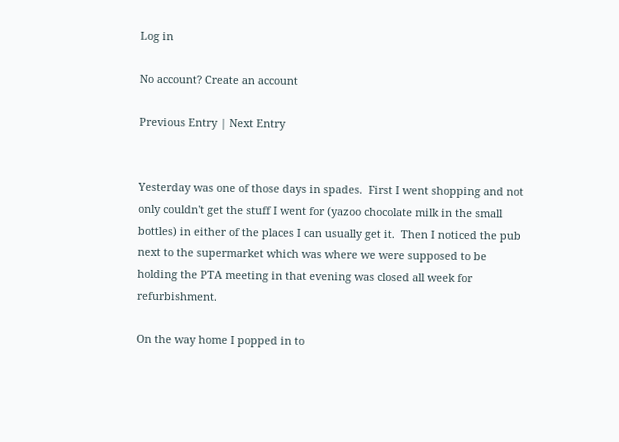Log in

No account? Create an account

Previous Entry | Next Entry


Yesterday was one of those days in spades.  First I went shopping and not only couldn't get the stuff I went for (yazoo chocolate milk in the small bottles) in either of the places I can usually get it.  Then I noticed the pub next to the supermarket which was where we were supposed to be holding the PTA meeting in that evening was closed all week for refurbishment.

On the way home I popped in to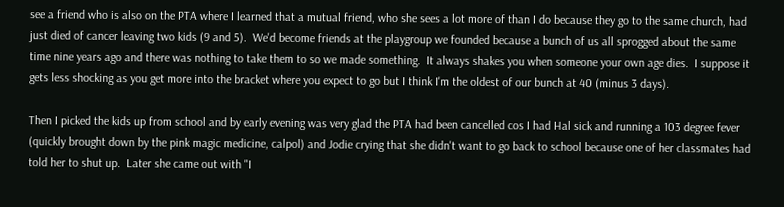see a friend who is also on the PTA where I learned that a mutual friend, who she sees a lot more of than I do because they go to the same church, had just died of cancer leaving two kids (9 and 5).  We'd become friends at the playgroup we founded because a bunch of us all sprogged about the same time nine years ago and there was nothing to take them to so we made something.  It always shakes you when someone your own age dies.  I suppose it gets less shocking as you get more into the bracket where you expect to go but I think I'm the oldest of our bunch at 40 (minus 3 days).

Then I picked the kids up from school and by early evening was very glad the PTA had been cancelled cos I had Hal sick and running a 103 degree fever (quickly brought down by the pink magic medicine, calpol) and Jodie crying that she didn't want to go back to school because one of her classmates had told her to shut up.  Later she came out with "I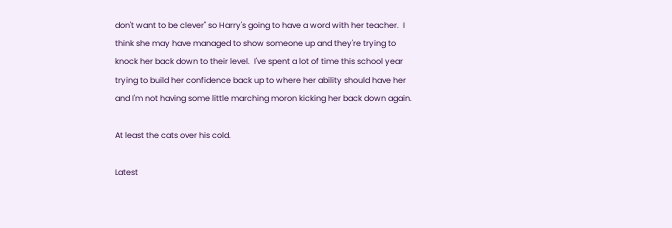don't want to be clever" so Harry's going to have a word with her teacher.  I think she may have managed to show someone up and they're trying to knock her back down to their level.  I've spent a lot of time this school year trying to build her confidence back up to where her ability should have her and I'm not having some little marching moron kicking her back down again.

At least the cats over his cold.

Latest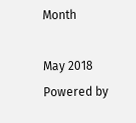Month

May 2018
Powered by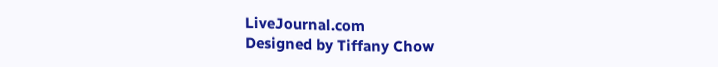LiveJournal.com
Designed by Tiffany Chow